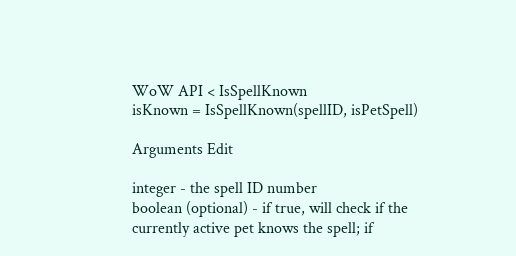WoW API < IsSpellKnown
isKnown = IsSpellKnown(spellID, isPetSpell)

Arguments Edit

integer - the spell ID number
boolean (optional) - if true, will check if the currently active pet knows the spell; if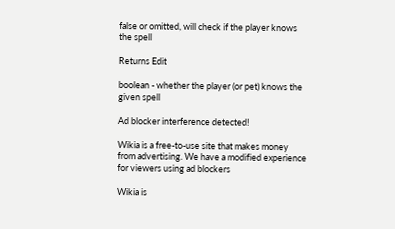false or omitted, will check if the player knows the spell

Returns Edit

boolean - whether the player (or pet) knows the given spell

Ad blocker interference detected!

Wikia is a free-to-use site that makes money from advertising. We have a modified experience for viewers using ad blockers

Wikia is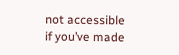not accessible if you’ve made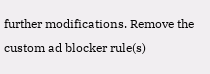further modifications. Remove the custom ad blocker rule(s)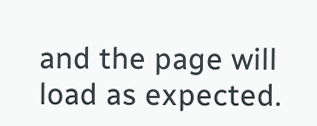and the page will load as expected.